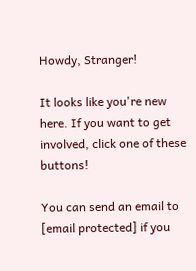Howdy, Stranger!

It looks like you're new here. If you want to get involved, click one of these buttons!

You can send an email to [email protected] if you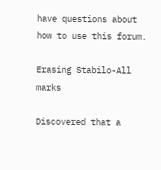have questions about how to use this forum.

Erasing Stabilo-All marks

Discovered that a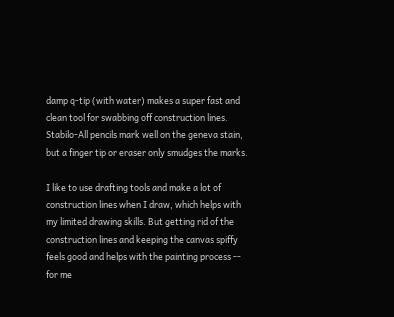damp q-tip (with water) makes a super fast and clean tool for swabbing off construction lines. Stabilo-All pencils mark well on the geneva stain, but a finger tip or eraser only smudges the marks.

I like to use drafting tools and make a lot of construction lines when I draw, which helps with my limited drawing skills. But getting rid of the construction lines and keeping the canvas spiffy feels good and helps with the painting process -- for me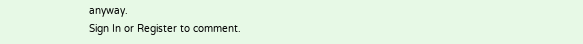anyway.
Sign In or Register to comment.